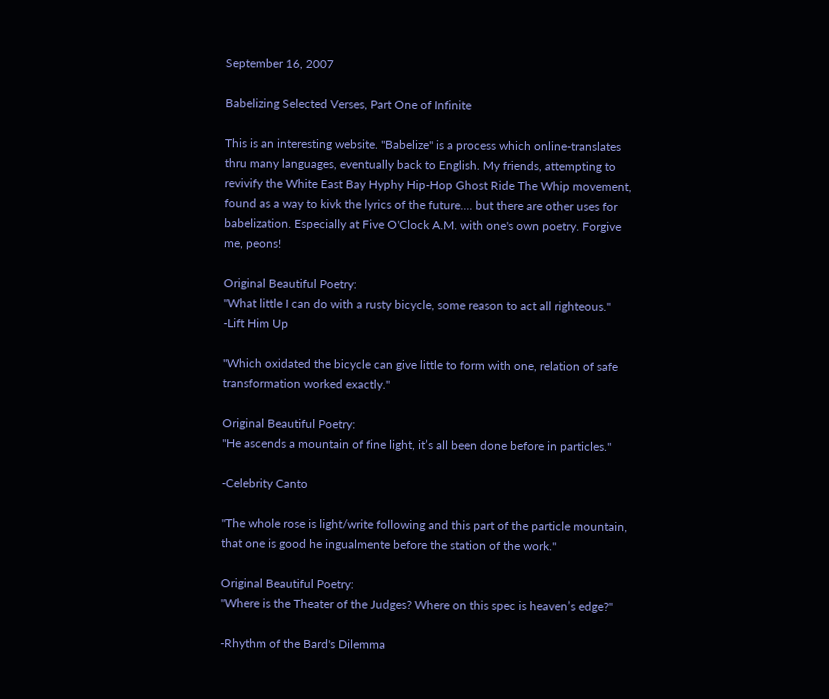September 16, 2007

Babelizing Selected Verses, Part One of Infinite

This is an interesting website. "Babelize" is a process which online-translates thru many languages, eventually back to English. My friends, attempting to revivify the White East Bay Hyphy Hip-Hop Ghost Ride The Whip movement, found as a way to kivk the lyrics of the future.... but there are other uses for babelization. Especially at Five O'Clock A.M. with one's own poetry. Forgive me, peons!

Original Beautiful Poetry:
"What little I can do with a rusty bicycle, some reason to act all righteous."
-Lift Him Up

"Which oxidated the bicycle can give little to form with one, relation of safe transformation worked exactly."

Original Beautiful Poetry:
"He ascends a mountain of fine light, it’s all been done before in particles."

-Celebrity Canto

"The whole rose is light/write following and this part of the particle mountain, that one is good he ingualmente before the station of the work."

Original Beautiful Poetry:
"Where is the Theater of the Judges? Where on this spec is heaven’s edge?"

-Rhythm of the Bard's Dilemma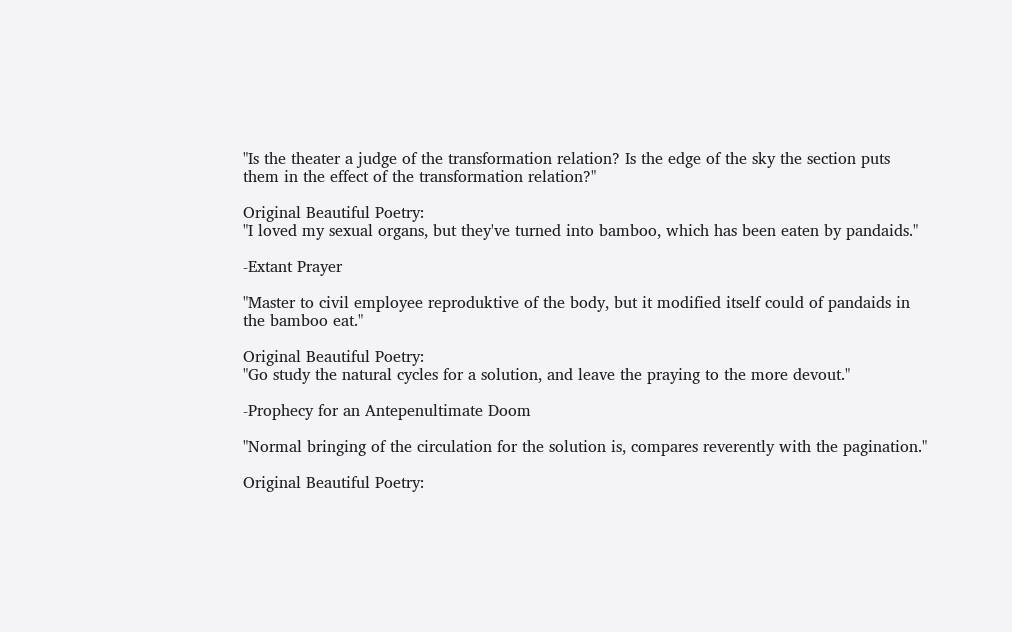"Is the theater a judge of the transformation relation? Is the edge of the sky the section puts them in the effect of the transformation relation?"

Original Beautiful Poetry:
"I loved my sexual organs, but they've turned into bamboo, which has been eaten by pandaids."

-Extant Prayer

"Master to civil employee reproduktive of the body, but it modified itself could of pandaids in the bamboo eat."

Original Beautiful Poetry:
"Go study the natural cycles for a solution, and leave the praying to the more devout."

-Prophecy for an Antepenultimate Doom

"Normal bringing of the circulation for the solution is, compares reverently with the pagination."

Original Beautiful Poetry: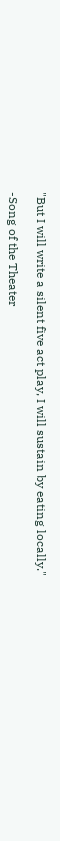"But I will write a silent five act play, I will sustain by eating locally."

-Song of the Theater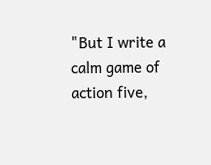"But I write a calm game of action five,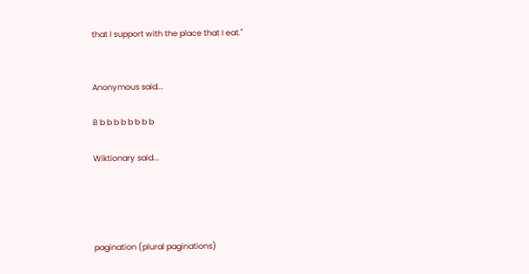that I support with the place that I eat."


Anonymous said...

B b b b b b b b b

Wiktionary said...




pagination (plural paginations)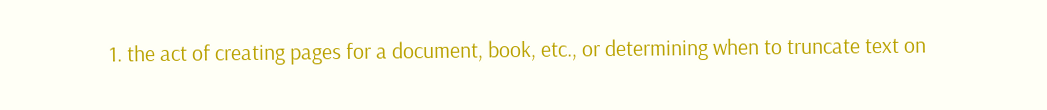1. the act of creating pages for a document, book, etc., or determining when to truncate text on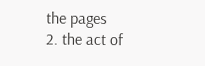the pages
2. the act of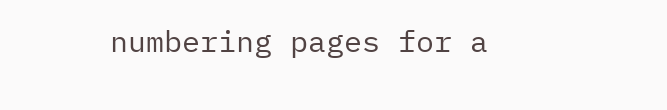numbering pages for a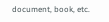document, book, etc.